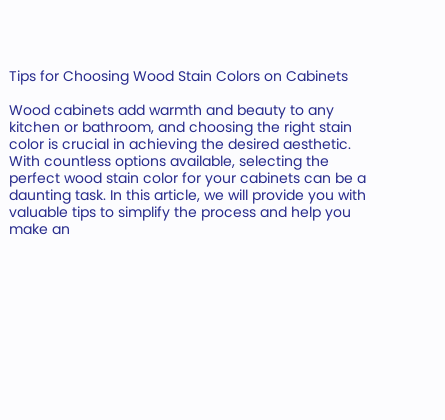Tips for Choosing Wood Stain Colors on Cabinets

Wood cabinets add warmth and beauty to any kitchen or bathroom, and choosing the right stain color is crucial in achieving the desired aesthetic. With countless options available, selecting the perfect wood stain color for your cabinets can be a daunting task. In this article, we will provide you with valuable tips to simplify the process and help you make an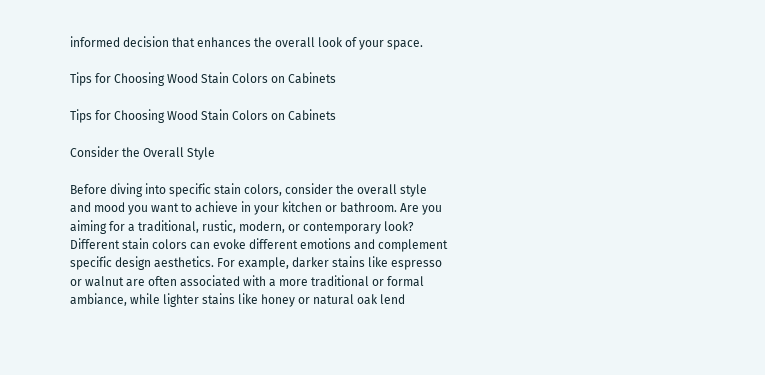informed decision that enhances the overall look of your space.

Tips for Choosing Wood Stain Colors on Cabinets

Tips for Choosing Wood Stain Colors on Cabinets

Consider the Overall Style

Before diving into specific stain colors, consider the overall style and mood you want to achieve in your kitchen or bathroom. Are you aiming for a traditional, rustic, modern, or contemporary look? Different stain colors can evoke different emotions and complement specific design aesthetics. For example, darker stains like espresso or walnut are often associated with a more traditional or formal ambiance, while lighter stains like honey or natural oak lend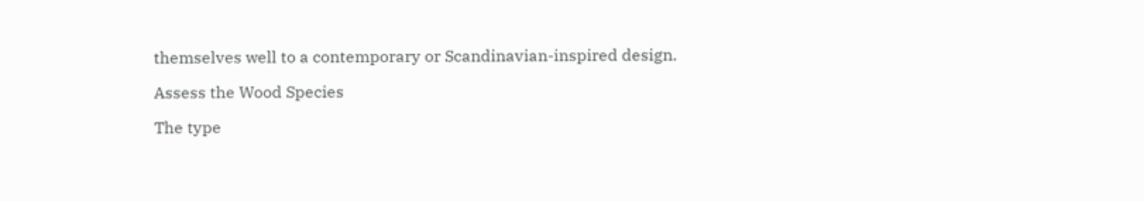themselves well to a contemporary or Scandinavian-inspired design.

Assess the Wood Species

The type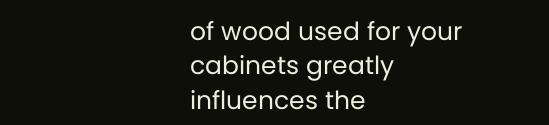of wood used for your cabinets greatly influences the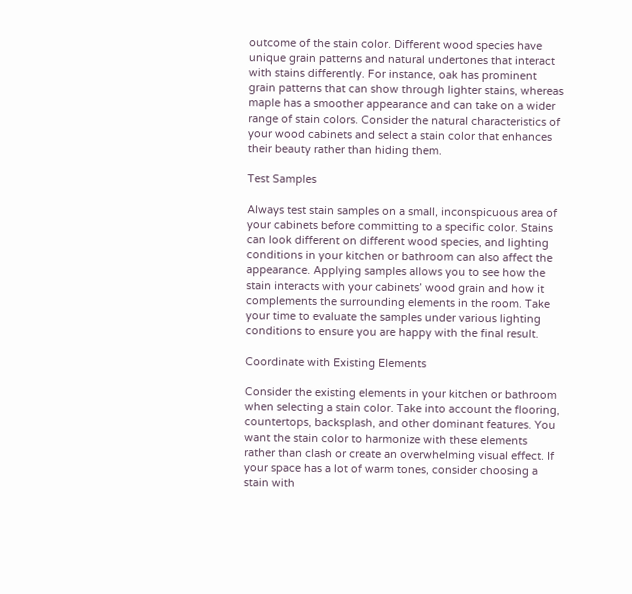outcome of the stain color. Different wood species have unique grain patterns and natural undertones that interact with stains differently. For instance, oak has prominent grain patterns that can show through lighter stains, whereas maple has a smoother appearance and can take on a wider range of stain colors. Consider the natural characteristics of your wood cabinets and select a stain color that enhances their beauty rather than hiding them.

Test Samples

Always test stain samples on a small, inconspicuous area of your cabinets before committing to a specific color. Stains can look different on different wood species, and lighting conditions in your kitchen or bathroom can also affect the appearance. Applying samples allows you to see how the stain interacts with your cabinets’ wood grain and how it complements the surrounding elements in the room. Take your time to evaluate the samples under various lighting conditions to ensure you are happy with the final result.

Coordinate with Existing Elements

Consider the existing elements in your kitchen or bathroom when selecting a stain color. Take into account the flooring, countertops, backsplash, and other dominant features. You want the stain color to harmonize with these elements rather than clash or create an overwhelming visual effect. If your space has a lot of warm tones, consider choosing a stain with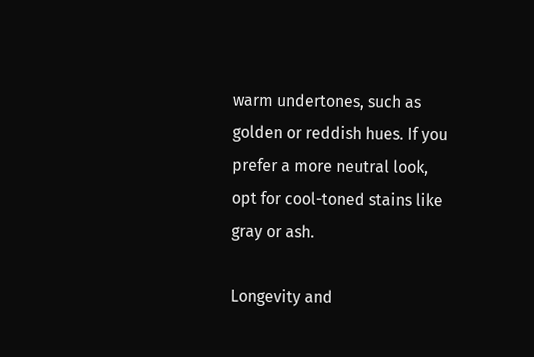warm undertones, such as golden or reddish hues. If you prefer a more neutral look, opt for cool-toned stains like gray or ash.

Longevity and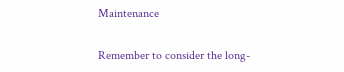Maintenance

Remember to consider the long-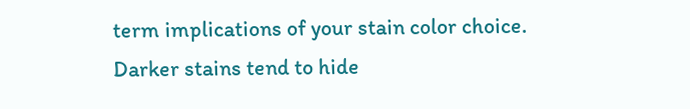term implications of your stain color choice. Darker stains tend to hide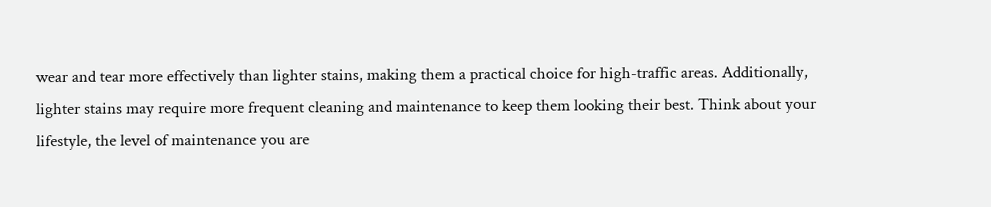wear and tear more effectively than lighter stains, making them a practical choice for high-traffic areas. Additionally, lighter stains may require more frequent cleaning and maintenance to keep them looking their best. Think about your lifestyle, the level of maintenance you are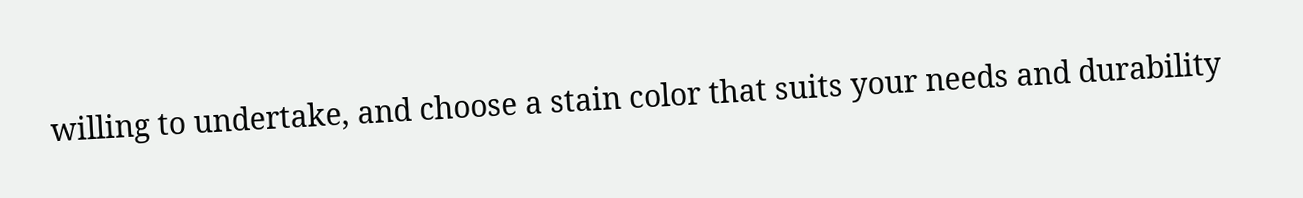willing to undertake, and choose a stain color that suits your needs and durability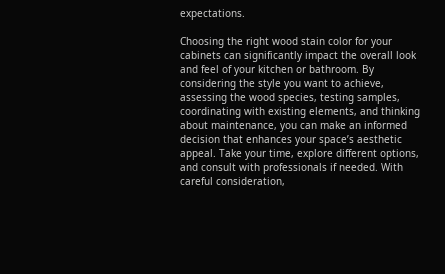expectations.

Choosing the right wood stain color for your cabinets can significantly impact the overall look and feel of your kitchen or bathroom. By considering the style you want to achieve, assessing the wood species, testing samples, coordinating with existing elements, and thinking about maintenance, you can make an informed decision that enhances your space’s aesthetic appeal. Take your time, explore different options, and consult with professionals if needed. With careful consideration,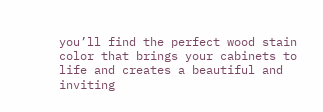you’ll find the perfect wood stain color that brings your cabinets to life and creates a beautiful and inviting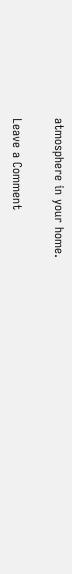atmosphere in your home.

Leave a Comment